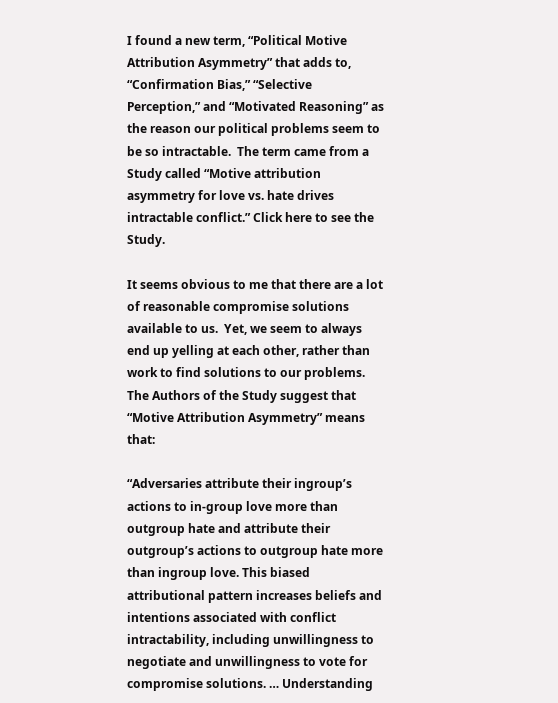I found a new term, “Political Motive Attribution Asymmetry” that adds to, “Confirmation Bias,” “Selective Perception,” and “Motivated Reasoning” as the reason our political problems seem to be so intractable.  The term came from a Study called “Motive attribution asymmetry for love vs. hate drives intractable conflict.” Click here to see the Study.

It seems obvious to me that there are a lot of reasonable compromise solutions available to us.  Yet, we seem to always end up yelling at each other, rather than work to find solutions to our problems.  The Authors of the Study suggest that “Motive Attribution Asymmetry” means that:

“Adversaries attribute their ingroup’s actions to in-group love more than outgroup hate and attribute their outgroup’s actions to outgroup hate more than ingroup love. This biased attributional pattern increases beliefs and intentions associated with conflict intractability, including unwillingness to negotiate and unwillingness to vote for compromise solutions. … Understanding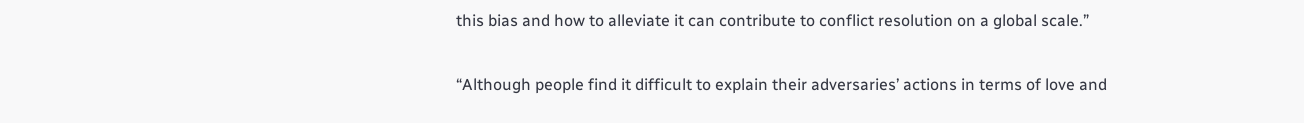this bias and how to alleviate it can contribute to conflict resolution on a global scale.”

“Although people find it difficult to explain their adversaries’ actions in terms of love and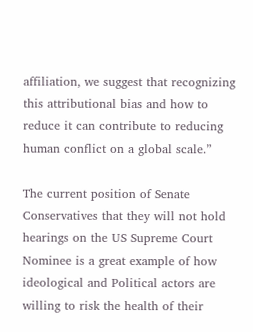affiliation, we suggest that recognizing this attributional bias and how to reduce it can contribute to reducing human conflict on a global scale.”

The current position of Senate Conservatives that they will not hold hearings on the US Supreme Court Nominee is a great example of how ideological and Political actors are willing to risk the health of their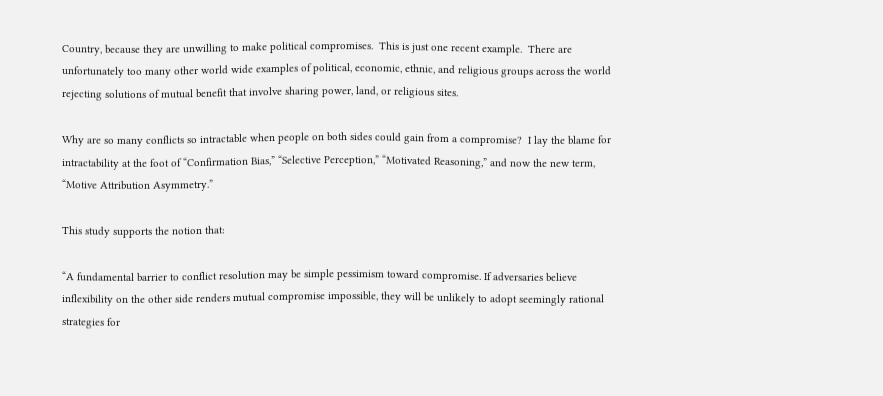Country, because they are unwilling to make political compromises.  This is just one recent example.  There are unfortunately too many other world wide examples of political, economic, ethnic, and religious groups across the world rejecting solutions of mutual benefit that involve sharing power, land, or religious sites.

Why are so many conflicts so intractable when people on both sides could gain from a compromise?  I lay the blame for intractability at the foot of “Confirmation Bias,” “Selective Perception,” “Motivated Reasoning,” and now the new term, “Motive Attribution Asymmetry.”

This study supports the notion that:

“A fundamental barrier to conflict resolution may be simple pessimism toward compromise. If adversaries believe inflexibility on the other side renders mutual compromise impossible, they will be unlikely to adopt seemingly rational strategies for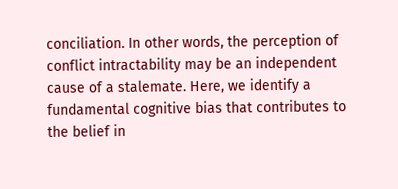conciliation. In other words, the perception of conflict intractability may be an independent cause of a stalemate. Here, we identify a fundamental cognitive bias that contributes to the belief in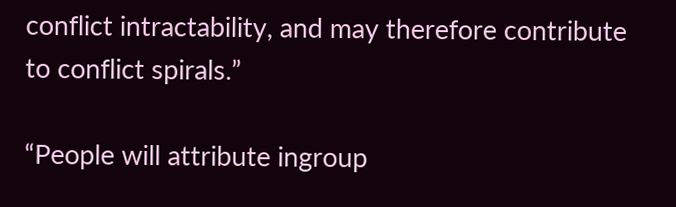conflict intractability, and may therefore contribute to conflict spirals.”

“People will attribute ingroup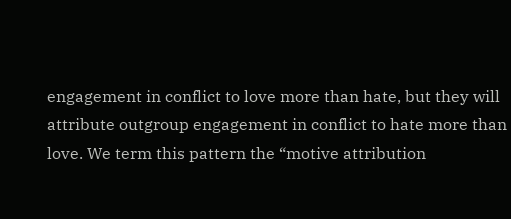engagement in conflict to love more than hate, but they will attribute outgroup engagement in conflict to hate more than love. We term this pattern the “motive attribution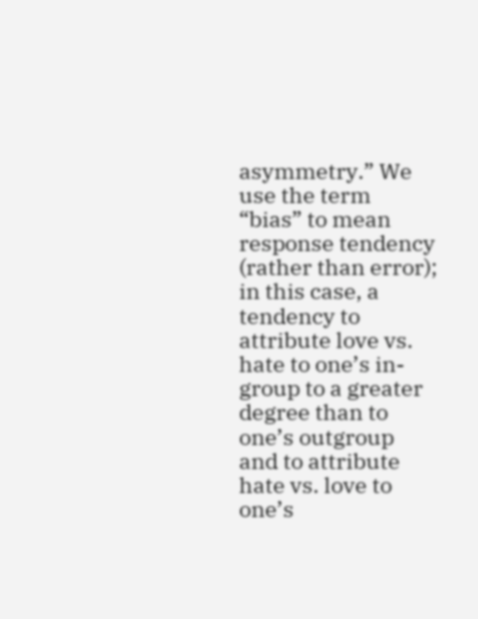asymmetry.” We use the term “bias” to mean response tendency (rather than error); in this case, a tendency to attribute love vs. hate to one’s in-group to a greater degree than to one’s outgroup and to attribute hate vs. love to one’s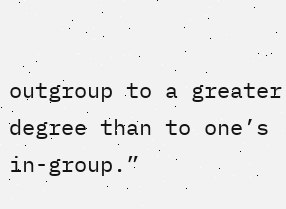outgroup to a greater degree than to one’s in-group.”